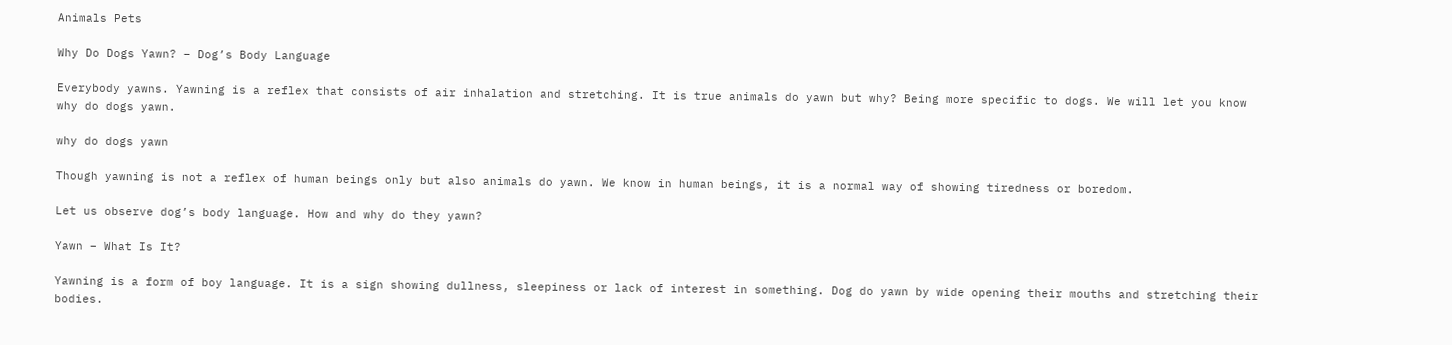Animals Pets

Why Do Dogs Yawn? – Dog’s Body Language

Everybody yawns. Yawning is a reflex that consists of air inhalation and stretching. It is true animals do yawn but why? Being more specific to dogs. We will let you know why do dogs yawn.

why do dogs yawn

Though yawning is not a reflex of human beings only but also animals do yawn. We know in human beings, it is a normal way of showing tiredness or boredom.

Let us observe dog’s body language. How and why do they yawn?

Yawn – What Is It?

Yawning is a form of boy language. It is a sign showing dullness, sleepiness or lack of interest in something. Dog do yawn by wide opening their mouths and stretching their bodies.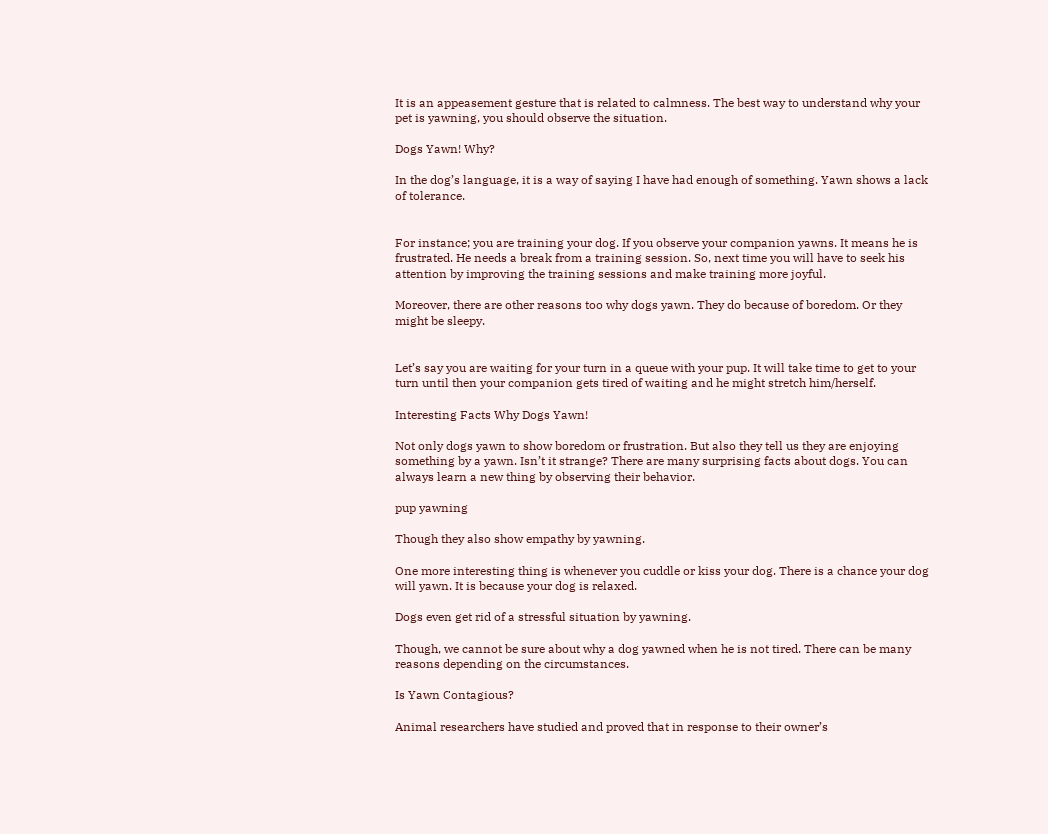It is an appeasement gesture that is related to calmness. The best way to understand why your pet is yawning, you should observe the situation.

Dogs Yawn! Why?

In the dog’s language, it is a way of saying I have had enough of something. Yawn shows a lack of tolerance.


For instance; you are training your dog. If you observe your companion yawns. It means he is frustrated. He needs a break from a training session. So, next time you will have to seek his attention by improving the training sessions and make training more joyful.

Moreover, there are other reasons too why dogs yawn. They do because of boredom. Or they might be sleepy.


Let’s say you are waiting for your turn in a queue with your pup. It will take time to get to your turn until then your companion gets tired of waiting and he might stretch him/herself.

Interesting Facts Why Dogs Yawn!

Not only dogs yawn to show boredom or frustration. But also they tell us they are enjoying something by a yawn. Isn’t it strange? There are many surprising facts about dogs. You can always learn a new thing by observing their behavior.

pup yawning

Though they also show empathy by yawning.

One more interesting thing is whenever you cuddle or kiss your dog. There is a chance your dog will yawn. It is because your dog is relaxed.

Dogs even get rid of a stressful situation by yawning.

Though, we cannot be sure about why a dog yawned when he is not tired. There can be many reasons depending on the circumstances.

Is Yawn Contagious?

Animal researchers have studied and proved that in response to their owner’s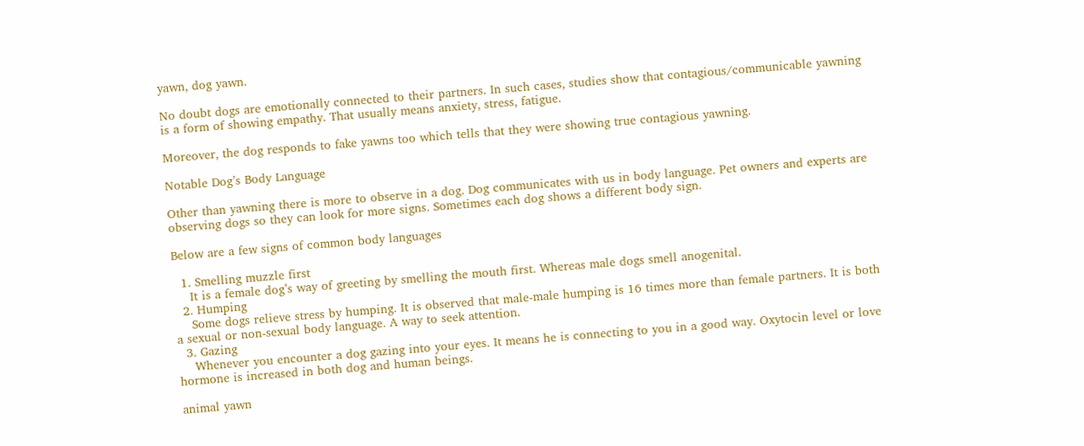yawn, dog yawn.

No doubt dogs are emotionally connected to their partners. In such cases, studies show that contagious/communicable yawning is a form of showing empathy. That usually means anxiety, stress, fatigue.

Moreover, the dog responds to fake yawns too which tells that they were showing true contagious yawning.

Notable Dog’s Body Language

Other than yawning there is more to observe in a dog. Dog communicates with us in body language. Pet owners and experts are observing dogs so they can look for more signs. Sometimes each dog shows a different body sign.

Below are a few signs of common body languages

  1. Smelling muzzle first
    It is a female dog’s way of greeting by smelling the mouth first. Whereas male dogs smell anogenital.
  2. Humping
    Some dogs relieve stress by humping. It is observed that male-male humping is 16 times more than female partners. It is both a sexual or non-sexual body language. A way to seek attention.
  3. Gazing
    Whenever you encounter a dog gazing into your eyes. It means he is connecting to you in a good way. Oxytocin level or love hormone is increased in both dog and human beings.

animal yawn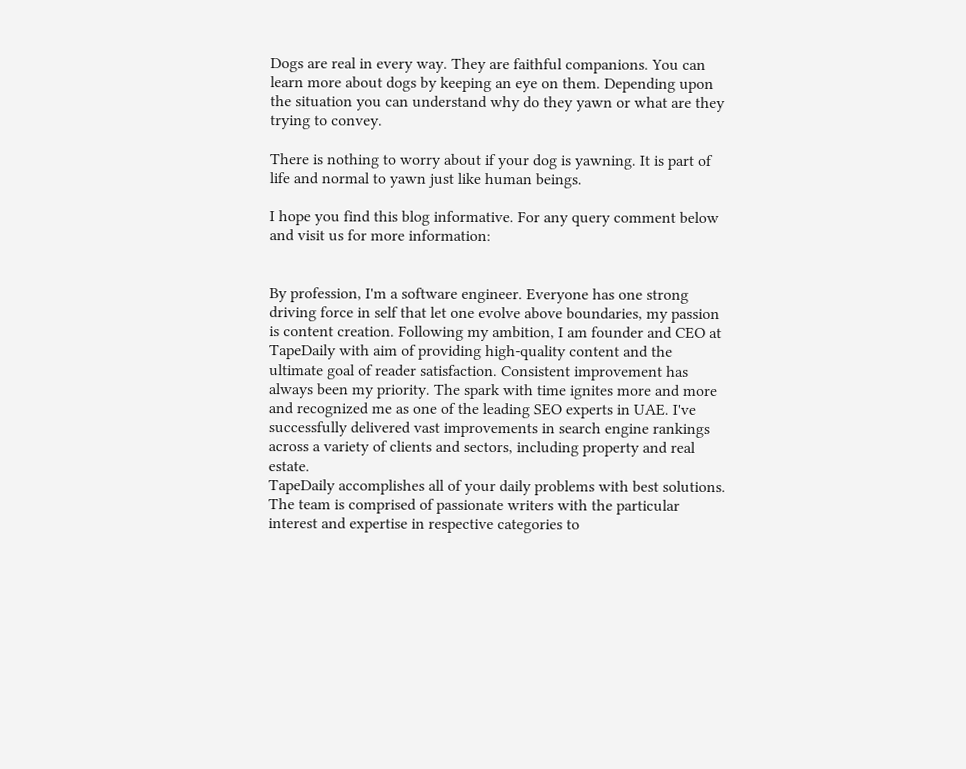Dogs are real in every way. They are faithful companions. You can learn more about dogs by keeping an eye on them. Depending upon the situation you can understand why do they yawn or what are they trying to convey.

There is nothing to worry about if your dog is yawning. It is part of life and normal to yawn just like human beings.

I hope you find this blog informative. For any query comment below and visit us for more information:


By profession, I'm a software engineer. Everyone has one strong driving force in self that let one evolve above boundaries, my passion is content creation. Following my ambition, I am founder and CEO at TapeDaily with aim of providing high-quality content and the ultimate goal of reader satisfaction. Consistent improvement has always been my priority. The spark with time ignites more and more and recognized me as one of the leading SEO experts in UAE. I've successfully delivered vast improvements in search engine rankings across a variety of clients and sectors, including property and real estate.
TapeDaily accomplishes all of your daily problems with best solutions. The team is comprised of passionate writers with the particular interest and expertise in respective categories to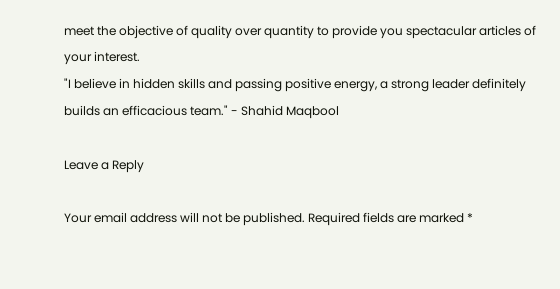meet the objective of quality over quantity to provide you spectacular articles of your interest.
"I believe in hidden skills and passing positive energy, a strong leader definitely builds an efficacious team." - Shahid Maqbool

Leave a Reply

Your email address will not be published. Required fields are marked *